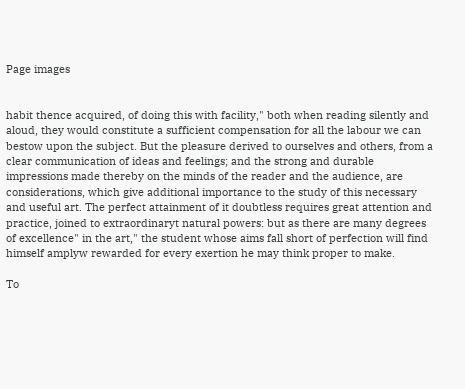Page images


habit thence acquired, of doing this with facility," both when reading silently and aloud, they would constitute a sufficient compensation for all the labour we can bestow upon the subject. But the pleasure derived to ourselves and others, from a clear communication of ideas and feelings; and the strong and durable impressions made thereby on the minds of the reader and the audience, are considerations, which give additional importance to the study of this necessary and useful art. The perfect attainment of it doubtless requires great attention and practice, joined to extraordinaryt natural powers: but as there are many degrees of excellence" in the art," the student whose aims fall short of perfection will find himself amplyw rewarded for every exertion he may think proper to make.

To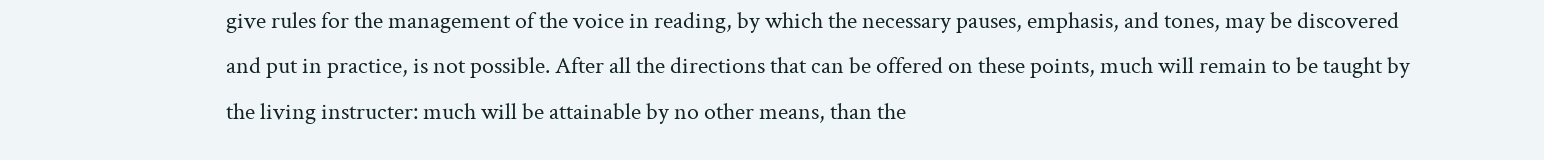give rules for the management of the voice in reading, by which the necessary pauses, emphasis, and tones, may be discovered and put in practice, is not possible. After all the directions that can be offered on these points, much will remain to be taught by the living instructer: much will be attainable by no other means, than the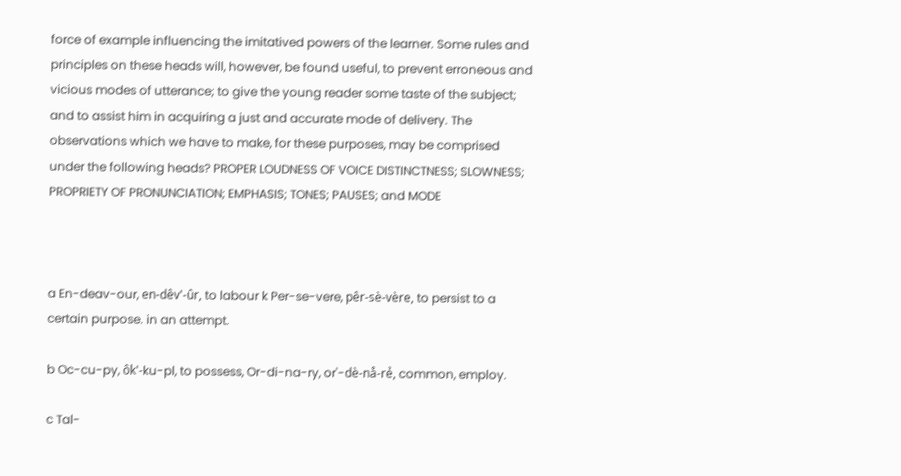force of example influencing the imitatived powers of the learner. Some rules and principles on these heads will, however, be found useful, to prevent erroneous and vicious modes of utterance; to give the young reader some taste of the subject; and to assist him in acquiring a just and accurate mode of delivery. The observations which we have to make, for these purposes, may be comprised under the following heads? PROPER LOUDNESS OF VOICE DISTINCTNESS; SLOWNESS; PROPRIETY OF PRONUNCIATION; EMPHASIS; TONES; PAUSES; and MODE



a En-deav-our, en-dêv'-ûr, to labour k Per-se-vere, pêr-sè-vère, to persist to a certain purpose. in an attempt.

b Oc-cu-py, ôk'-ku-pl, to possess, Or-di-na-ry, or'-dè-nå-rẻ, common, employ.

c Tal-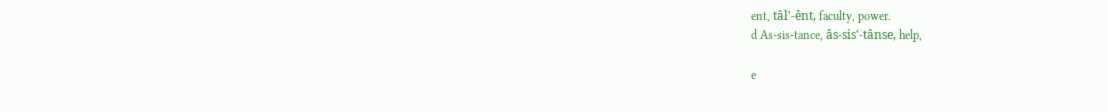ent, tâl'-ênt, faculty, power.
d As-sis-tance, âs-sis'-tânse, help,

e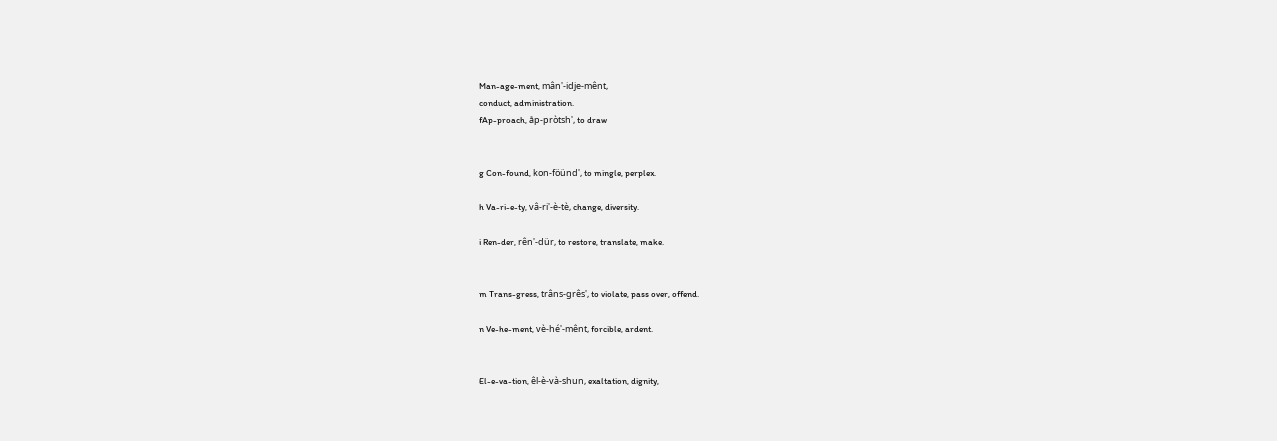Man-age-ment, mân'-idje-mênt,
conduct, administration.
fAp-proach, åp-pròtsh', to draw


g Con-found, kon-föünd', to mingle, perplex.

h Va-ri-e-ty, vâ-ri'-è-tè, change, diversity.

i Ren-der, rên'-dür, to restore, translate, make.


m Trans-gress, trâns-grês', to violate, pass over, offend.

n Ve-he-ment, vè-hé'-mênt, forcible, ardent.


El-e-va-tion, êl-è-và-shun, exaltation, dignity,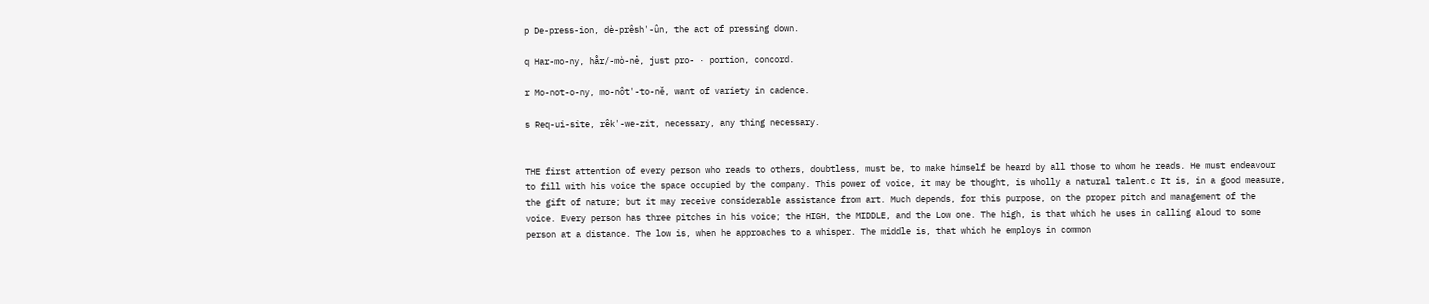p De-press-ion, dè-prêsh'-ûn, the act of pressing down.

q Har-mo-ny, hår/-mò-nẻ, just pro- · portion, concord.

r Mo-not-o-ny, mo-nôt'-to-ně, want of variety in cadence.

s Req-ui-site, rêk'-we-zit, necessary, any thing necessary.


THE first attention of every person who reads to others, doubtless, must be, to make himself be heard by all those to whom he reads. He must endeavour to fill with his voice the space occupied by the company. This power of voice, it may be thought, is wholly a natural talent.c It is, in a good measure, the gift of nature; but it may receive considerable assistance from art. Much depends, for this purpose, on the proper pitch and management of the voice. Every person has three pitches in his voice; the HIGH, the MIDDLE, and the Low one. The high, is that which he uses in calling aloud to some person at a distance. The low is, when he approaches to a whisper. The middle is, that which he employs in common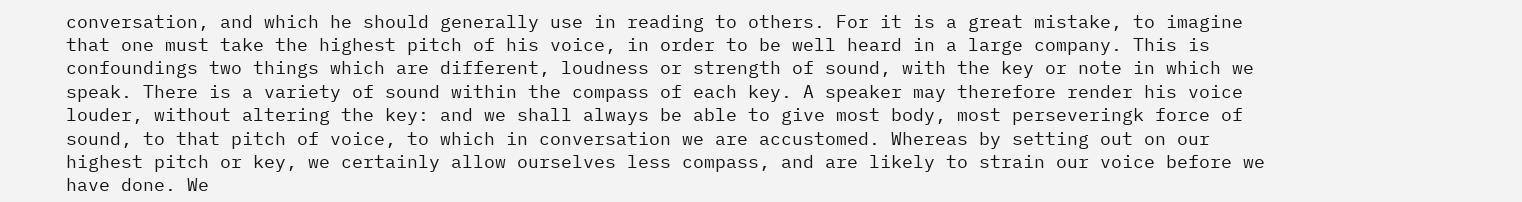conversation, and which he should generally use in reading to others. For it is a great mistake, to imagine that one must take the highest pitch of his voice, in order to be well heard in a large company. This is confoundings two things which are different, loudness or strength of sound, with the key or note in which we speak. There is a variety of sound within the compass of each key. A speaker may therefore render his voice louder, without altering the key: and we shall always be able to give most body, most perseveringk force of sound, to that pitch of voice, to which in conversation we are accustomed. Whereas by setting out on our highest pitch or key, we certainly allow ourselves less compass, and are likely to strain our voice before we have done. We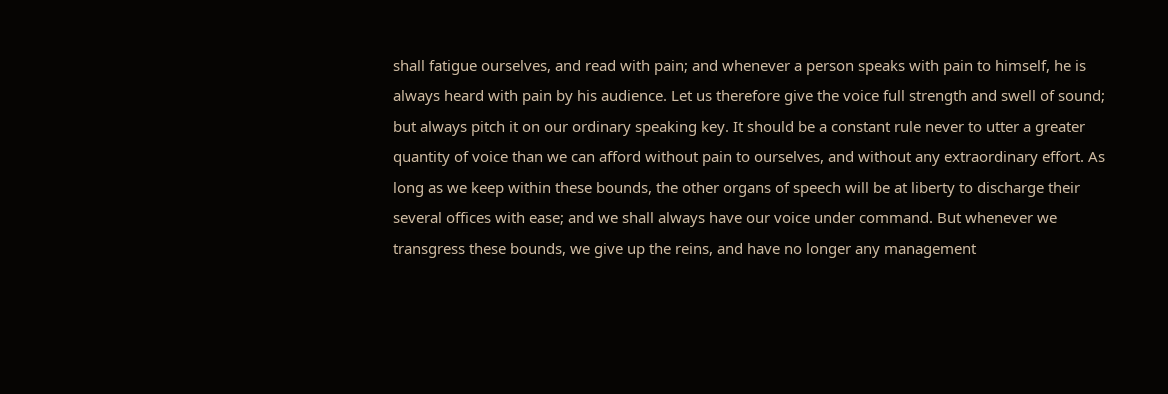shall fatigue ourselves, and read with pain; and whenever a person speaks with pain to himself, he is always heard with pain by his audience. Let us therefore give the voice full strength and swell of sound; but always pitch it on our ordinary speaking key. It should be a constant rule never to utter a greater quantity of voice than we can afford without pain to ourselves, and without any extraordinary effort. As long as we keep within these bounds, the other organs of speech will be at liberty to discharge their several offices with ease; and we shall always have our voice under command. But whenever we transgress these bounds, we give up the reins, and have no longer any management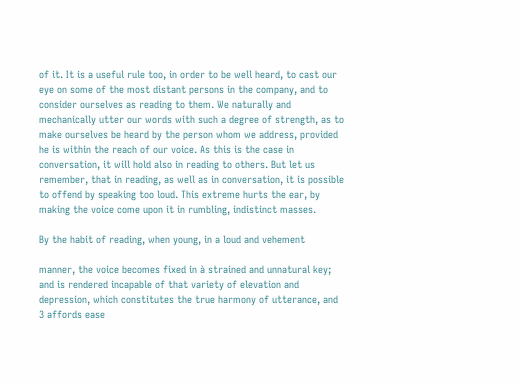of it. It is a useful rule too, in order to be well heard, to cast our eye on some of the most distant persons in the company, and to consider ourselves as reading to them. We naturally and mechanically utter our words with such a degree of strength, as to make ourselves be heard by the person whom we address, provided he is within the reach of our voice. As this is the case in conversation, it will hold also in reading to others. But let us remember, that in reading, as well as in conversation, it is possible to offend by speaking too loud. This extreme hurts the ear, by making the voice come upon it in rumbling, indistinct masses.

By the habit of reading, when young, in a loud and vehement

manner, the voice becomes fixed in à strained and unnatural key; and is rendered incapable of that variety of elevation and depression, which constitutes the true harmony of utterance, and 3 affords ease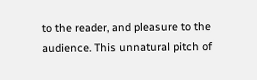to the reader, and pleasure to the audience. This unnatural pitch of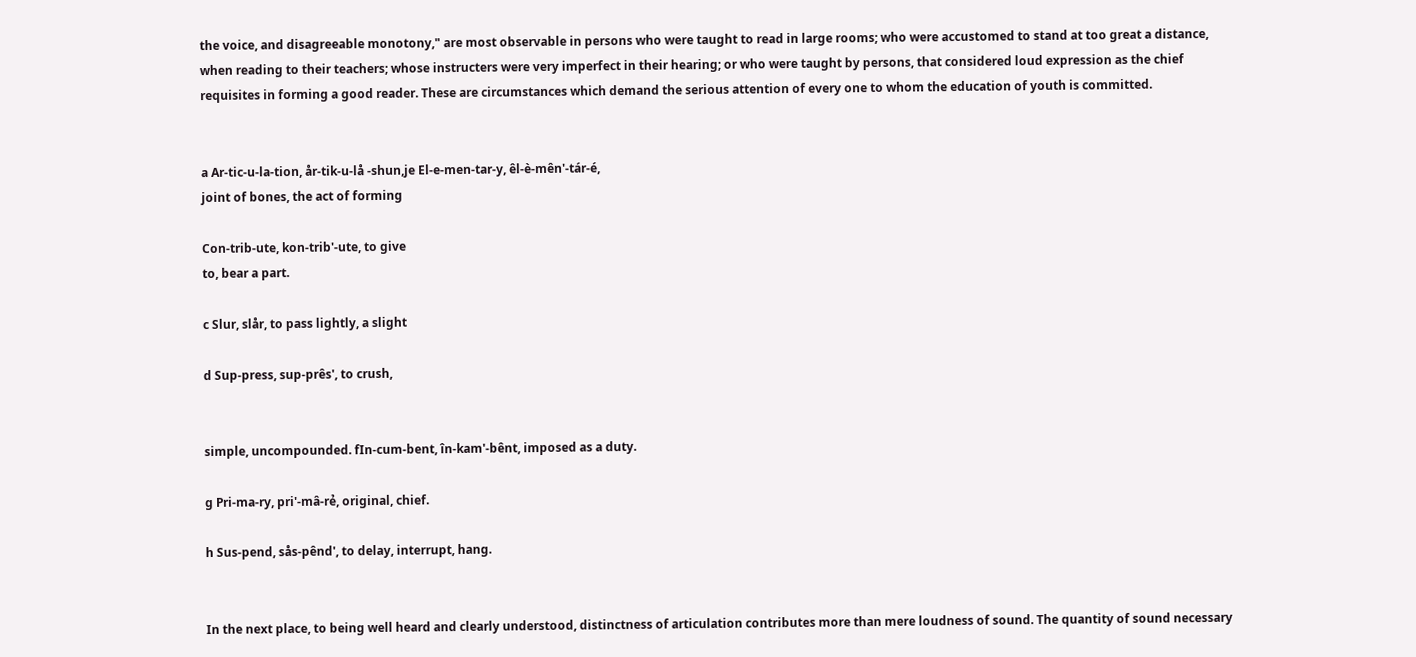the voice, and disagreeable monotony," are most observable in persons who were taught to read in large rooms; who were accustomed to stand at too great a distance, when reading to their teachers; whose instructers were very imperfect in their hearing; or who were taught by persons, that considered loud expression as the chief requisites in forming a good reader. These are circumstances which demand the serious attention of every one to whom the education of youth is committed.


a Ar-tic-u-la-tion, år-tik-u-lå -shun,je El-e-men-tar-y, êl-è-mên'-tár-é,
joint of bones, the act of forming

Con-trib-ute, kon-trib'-ute, to give
to, bear a part.

c Slur, slår, to pass lightly, a slight

d Sup-press, sup-prês', to crush,


simple, uncompounded. fIn-cum-bent, în-kam'-bênt, imposed as a duty.

g Pri-ma-ry, pri'-mâ-rẻ, original, chief.

h Sus-pend, sås-pênd', to delay, interrupt, hang.


In the next place, to being well heard and clearly understood, distinctness of articulation contributes more than mere loudness of sound. The quantity of sound necessary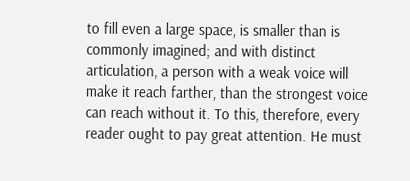to fill even a large space, is smaller than is commonly imagined; and with distinct articulation, a person with a weak voice will make it reach farther, than the strongest voice can reach without it. To this, therefore, every reader ought to pay great attention. He must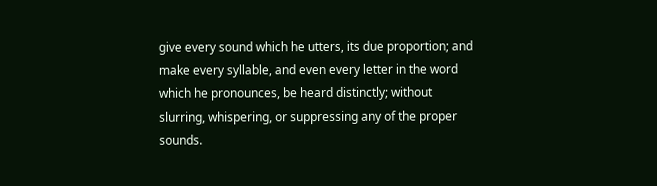give every sound which he utters, its due proportion; and make every syllable, and even every letter in the word which he pronounces, be heard distinctly; without slurring, whispering, or suppressing any of the proper sounds.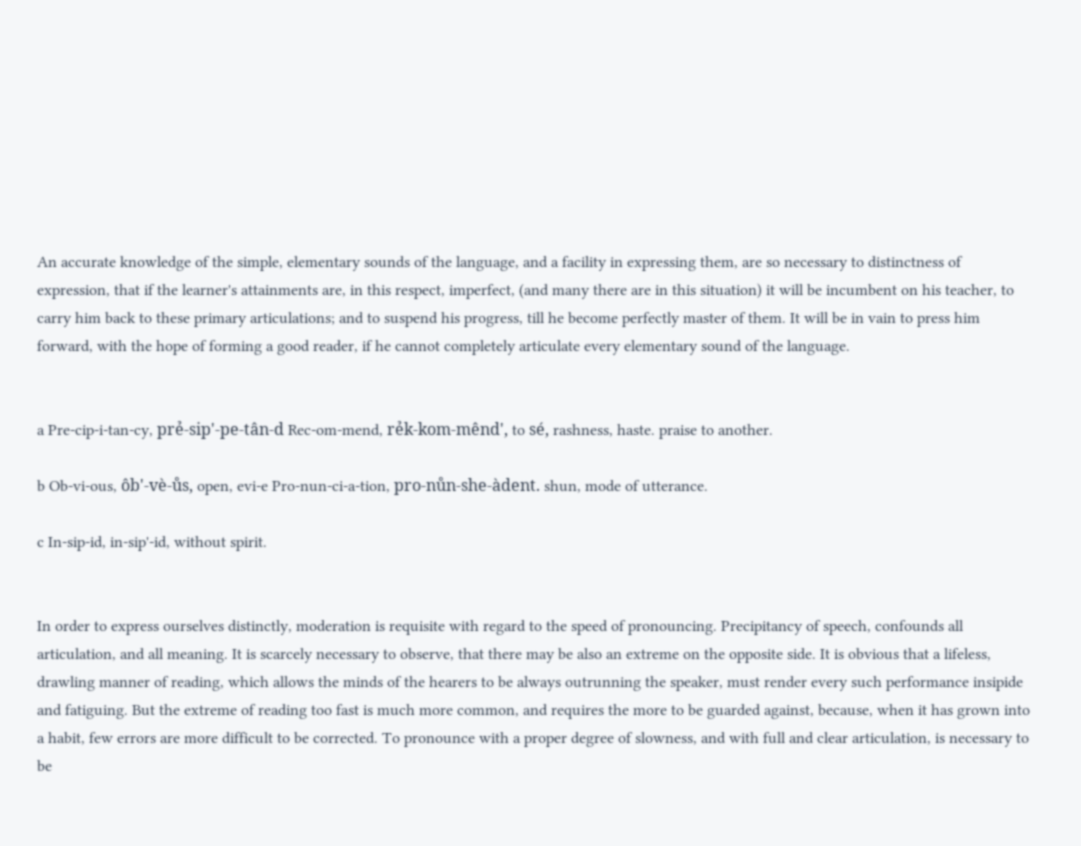An accurate knowledge of the simple, elementary sounds of the language, and a facility in expressing them, are so necessary to distinctness of expression, that if the learner's attainments are, in this respect, imperfect, (and many there are in this situation) it will be incumbent on his teacher, to carry him back to these primary articulations; and to suspend his progress, till he become perfectly master of them. It will be in vain to press him forward, with the hope of forming a good reader, if he cannot completely articulate every elementary sound of the language.


a Pre-cip-i-tan-cy, prẻ-sip'-pe-tân-d Rec-om-mend, rẻk-kom-mênd', to sé, rashness, haste. praise to another.

b Ob-vi-ous, ôb'-vè-ůs, open, evi-e Pro-nun-ci-a-tion, pro-nůn-she-àdent. shun, mode of utterance.

c In-sip-id, in-sip'-id, without spirit.


In order to express ourselves distinctly, moderation is requisite with regard to the speed of pronouncing. Precipitancy of speech, confounds all articulation, and all meaning. It is scarcely necessary to observe, that there may be also an extreme on the opposite side. It is obvious that a lifeless, drawling manner of reading, which allows the minds of the hearers to be always outrunning the speaker, must render every such performance insipide and fatiguing. But the extreme of reading too fast is much more common, and requires the more to be guarded against, because, when it has grown into a habit, few errors are more difficult to be corrected. To pronounce with a proper degree of slowness, and with full and clear articulation, is necessary to be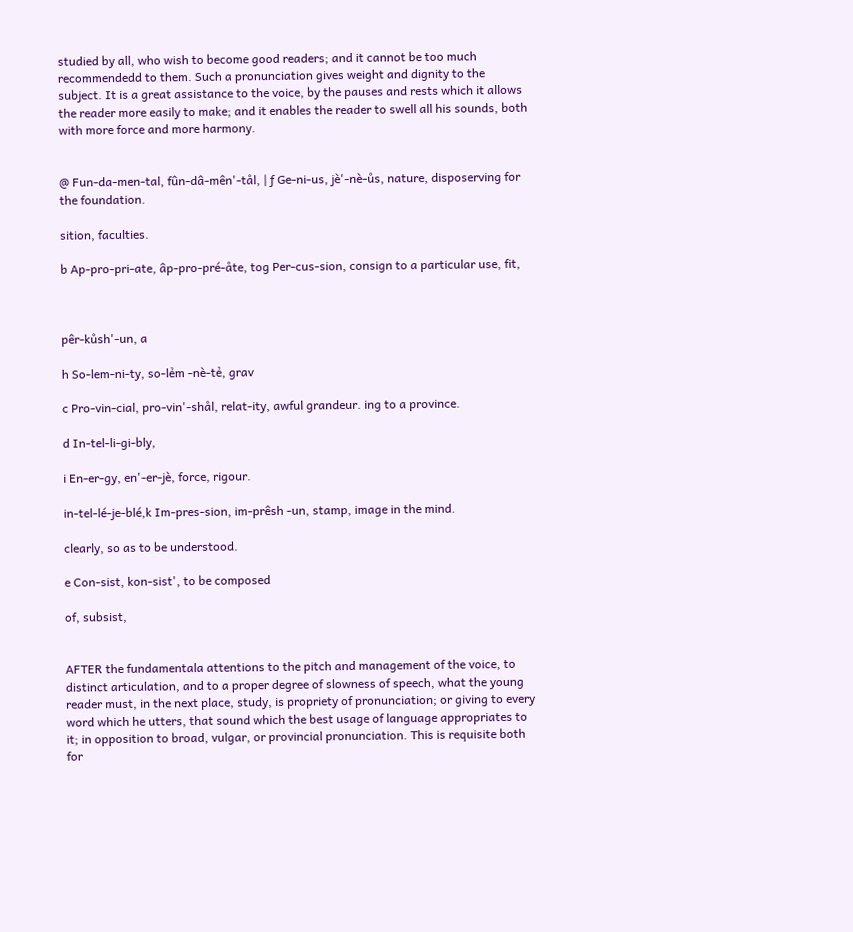studied by all, who wish to become good readers; and it cannot be too much recommendedd to them. Such a pronunciation gives weight and dignity to the subject. It is a great assistance to the voice, by the pauses and rests which it allows the reader more easily to make; and it enables the reader to swell all his sounds, both with more force and more harmony.


@ Fun-da-men-tal, fûn-dâ-mên'-tål, | ƒ Ge-ni-us, jè'-nè-ůs, nature, disposerving for the foundation.

sition, faculties.

b Ap-pro-pri-ate, âp-pro-pré-åte, tog Per-cus-sion, consign to a particular use, fit,



pêr-kůsh'-un, a

h So-lem-ni-ty, so-lẻm -nè-tẻ, grav

c Pro-vin-cial, pro-vin'-shål, relat-ity, awful grandeur. ing to a province.

d In-tel-li-gi-bly,

i En-er-gy, en'-er-jè, force, rigour.

in-tel-lé-je-blé,k Im-pres-sion, im-prêsh -un, stamp, image in the mind.

clearly, so as to be understood.

e Con-sist, kon-sist', to be composed

of, subsist,


AFTER the fundamentala attentions to the pitch and management of the voice, to distinct articulation, and to a proper degree of slowness of speech, what the young reader must, in the next place, study, is propriety of pronunciation; or giving to every word which he utters, that sound which the best usage of language appropriates to it; in opposition to broad, vulgar, or provincial pronunciation. This is requisite both for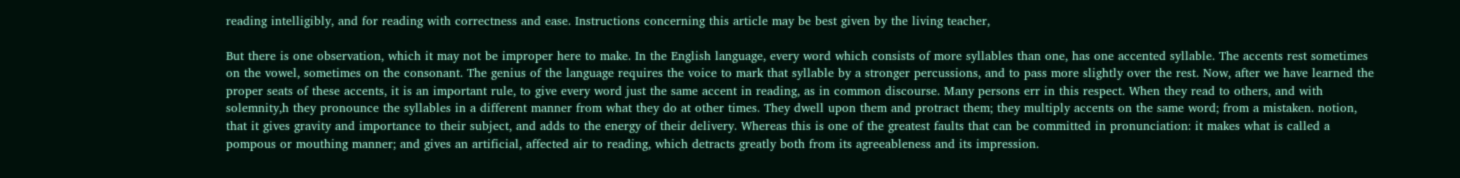reading intelligibly, and for reading with correctness and ease. Instructions concerning this article may be best given by the living teacher,

But there is one observation, which it may not be improper here to make. In the English language, every word which consists of more syllables than one, has one accented syllable. The accents rest sometimes on the vowel, sometimes on the consonant. The genius of the language requires the voice to mark that syllable by a stronger percussions, and to pass more slightly over the rest. Now, after we have learned the proper seats of these accents, it is an important rule, to give every word just the same accent in reading, as in common discourse. Many persons err in this respect. When they read to others, and with solemnity,h they pronounce the syllables in a different manner from what they do at other times. They dwell upon them and protract them; they multiply accents on the same word; from a mistaken. notion, that it gives gravity and importance to their subject, and adds to the energy of their delivery. Whereas this is one of the greatest faults that can be committed in pronunciation: it makes what is called a pompous or mouthing manner; and gives an artificial, affected air to reading, which detracts greatly both from its agreeableness and its impression.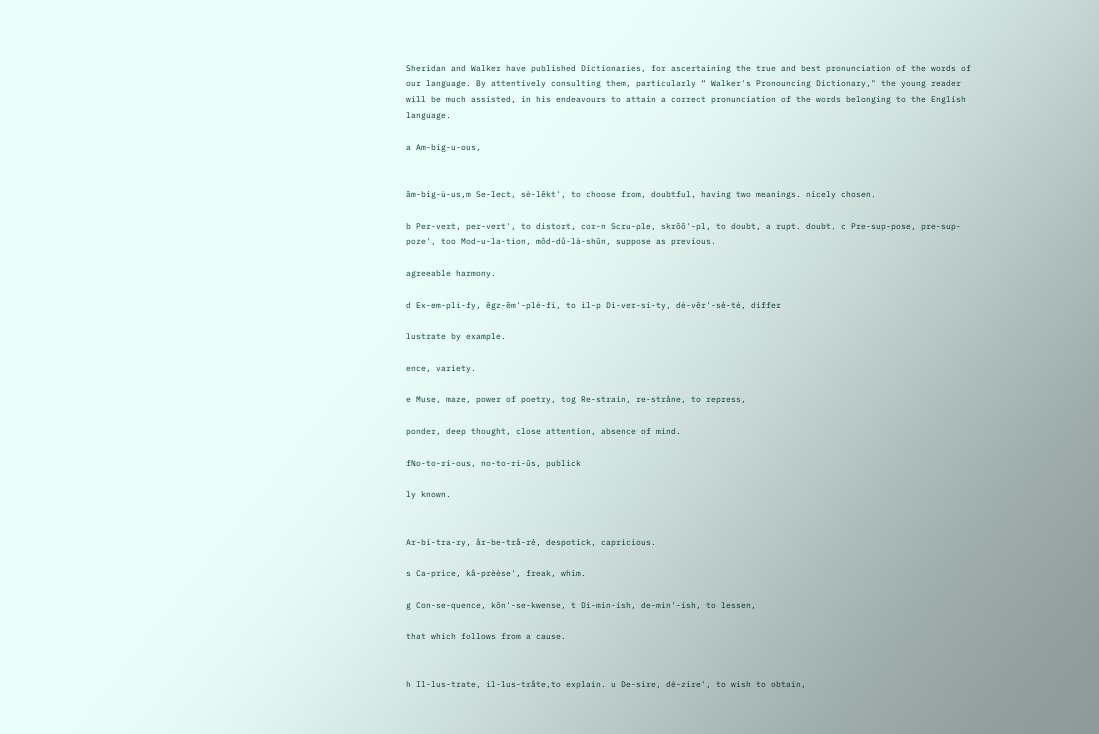Sheridan and Walker have published Dictionaries, for ascertaining the true and best pronunciation of the words of our language. By attentively consulting them, particularly “ Walker's Pronouncing Dictionary," the young reader will be much assisted, in his endeavours to attain a correct pronunciation of the words belonging to the English language.

a Am-big-u-ous,


âm-big-ù-us,m Se-lect, sè-lêkt', to choose from, doubtful, having two meanings. nicely chosen.

b Per-vert, per-vert', to distort, cor-n Scru-ple, skrôô'-pl, to doubt, a rupt. doubt. c Pre-sup-pose, pre-sup-poze', too Mod-u-la-tion, môd-dů-là-shûn, suppose as previous.

agreeable harmony.

d Ex-em-pli-fy, ěgz-êm'-plè-fi, to il-p Di-ver-si-ty, dè-vêr'-sẻ-tė, differ

lustrate by example.

ence, variety.

e Muse, maze, power of poetry, tog Re-strain, re-stråne, to repress,

ponder, deep thought, close attention, absence of mind.

fNo-to-ri-ous, no-to-ri-ûs, publick

ly known.


Ar-bi-tra-ry, år-be-trå-rẻ, despotick, capricious.

s Ca-price, kå-prèèse', freak, whim.

g Con-se-quence, kôn'-se-kwense, t Di-min-ish, de-min'-ish, to lessen,

that which follows from a cause.


h Il-lus-trate, il-lus-tråte,to explain. u De-sire, dè-zire', to wish to obtain,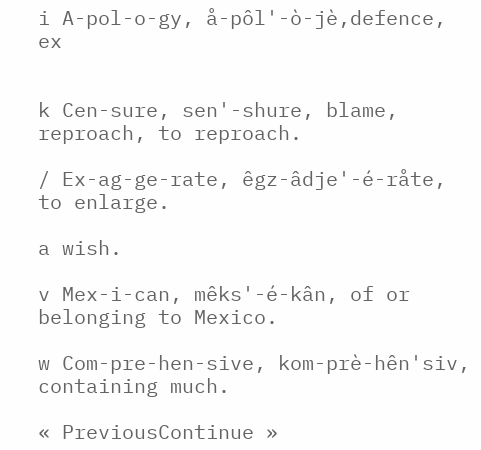i A-pol-o-gy, å-pôl'-ò-jè,defence, ex


k Cen-sure, sen'-shure, blame, reproach, to reproach.

/ Ex-ag-ge-rate, êgz-âdje'-é-råte, to enlarge.

a wish.

v Mex-i-can, mêks'-é-kân, of or belonging to Mexico.

w Com-pre-hen-sive, kom-prè-hên'siv, containing much.

« PreviousContinue »